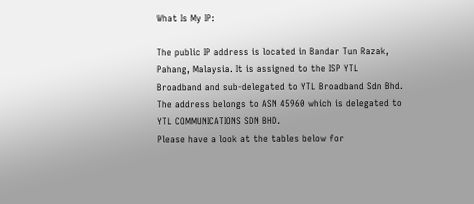What Is My IP:

The public IP address is located in Bandar Tun Razak, Pahang, Malaysia. It is assigned to the ISP YTL Broadband and sub-delegated to YTL Broadband Sdn Bhd. The address belongs to ASN 45960 which is delegated to YTL COMMUNICATIONS SDN BHD.
Please have a look at the tables below for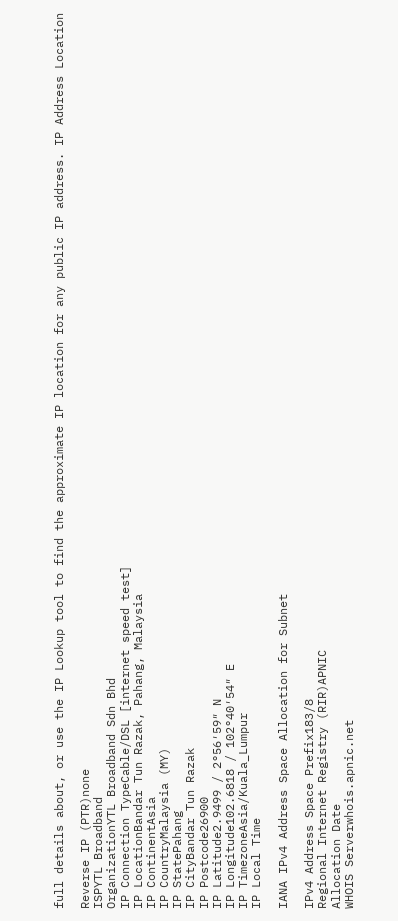full details about, or use the IP Lookup tool to find the approximate IP location for any public IP address. IP Address Location

Reverse IP (PTR)none
ISPYTL Broadband
OrganizationYTL Broadband Sdn Bhd
IP Connection TypeCable/DSL [internet speed test]
IP LocationBandar Tun Razak, Pahang, Malaysia
IP ContinentAsia
IP CountryMalaysia (MY)
IP StatePahang
IP CityBandar Tun Razak
IP Postcode26900
IP Latitude2.9499 / 2°56′59″ N
IP Longitude102.6818 / 102°40′54″ E
IP TimezoneAsia/Kuala_Lumpur
IP Local Time

IANA IPv4 Address Space Allocation for Subnet

IPv4 Address Space Prefix183/8
Regional Internet Registry (RIR)APNIC
Allocation Date
WHOIS Serverwhois.apnic.net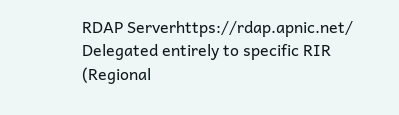RDAP Serverhttps://rdap.apnic.net/
Delegated entirely to specific RIR (Regional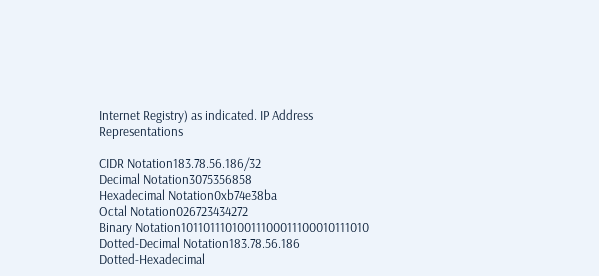Internet Registry) as indicated. IP Address Representations

CIDR Notation183.78.56.186/32
Decimal Notation3075356858
Hexadecimal Notation0xb74e38ba
Octal Notation026723434272
Binary Notation10110111010011100011100010111010
Dotted-Decimal Notation183.78.56.186
Dotted-Hexadecimal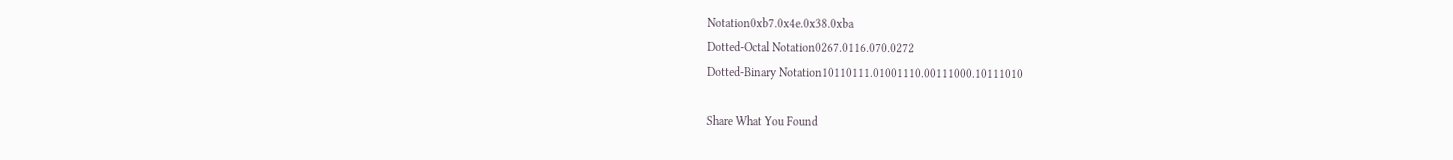Notation0xb7.0x4e.0x38.0xba
Dotted-Octal Notation0267.0116.070.0272
Dotted-Binary Notation10110111.01001110.00111000.10111010

Share What You Found